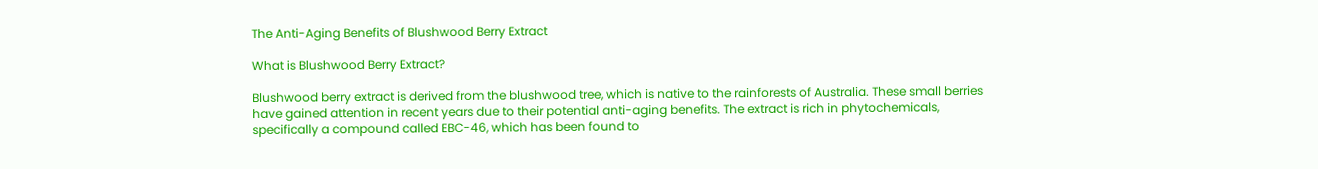The Anti-Aging Benefits of Blushwood Berry Extract

What is Blushwood Berry Extract?

Blushwood berry extract is derived from the blushwood tree, which is native to the rainforests of Australia. These small berries have gained attention in recent years due to their potential anti-aging benefits. The extract is rich in phytochemicals, specifically a compound called EBC-46, which has been found to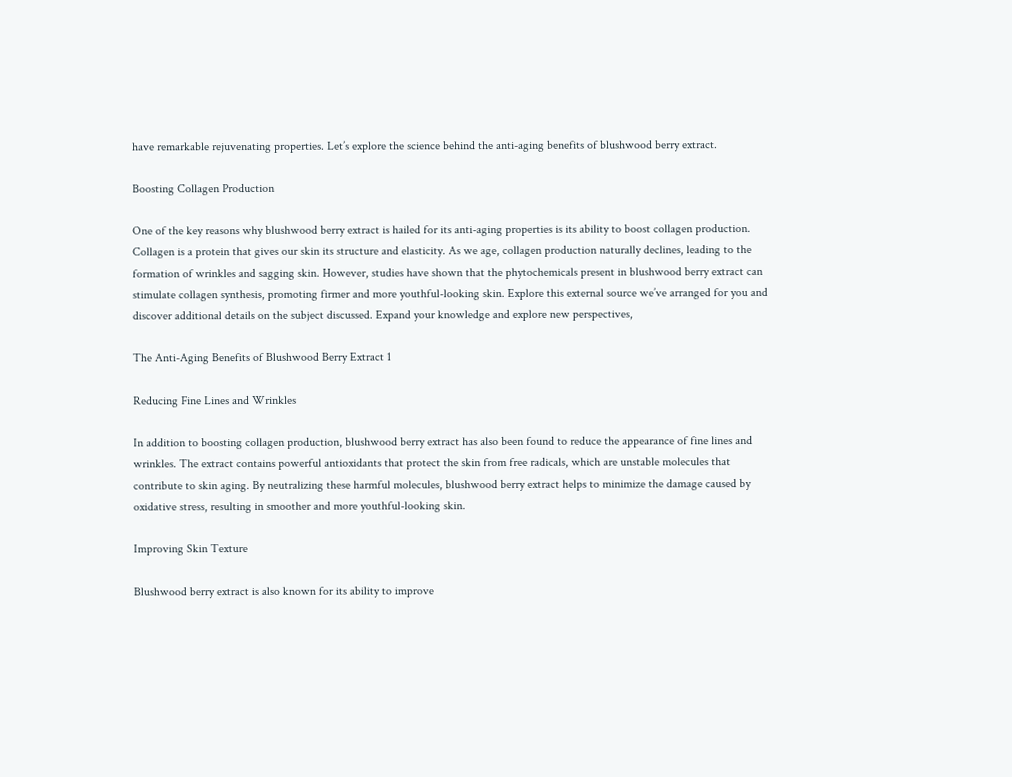have remarkable rejuvenating properties. Let’s explore the science behind the anti-aging benefits of blushwood berry extract.

Boosting Collagen Production

One of the key reasons why blushwood berry extract is hailed for its anti-aging properties is its ability to boost collagen production. Collagen is a protein that gives our skin its structure and elasticity. As we age, collagen production naturally declines, leading to the formation of wrinkles and sagging skin. However, studies have shown that the phytochemicals present in blushwood berry extract can stimulate collagen synthesis, promoting firmer and more youthful-looking skin. Explore this external source we’ve arranged for you and discover additional details on the subject discussed. Expand your knowledge and explore new perspectives,

The Anti-Aging Benefits of Blushwood Berry Extract 1

Reducing Fine Lines and Wrinkles

In addition to boosting collagen production, blushwood berry extract has also been found to reduce the appearance of fine lines and wrinkles. The extract contains powerful antioxidants that protect the skin from free radicals, which are unstable molecules that contribute to skin aging. By neutralizing these harmful molecules, blushwood berry extract helps to minimize the damage caused by oxidative stress, resulting in smoother and more youthful-looking skin.

Improving Skin Texture

Blushwood berry extract is also known for its ability to improve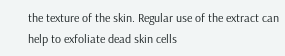the texture of the skin. Regular use of the extract can help to exfoliate dead skin cells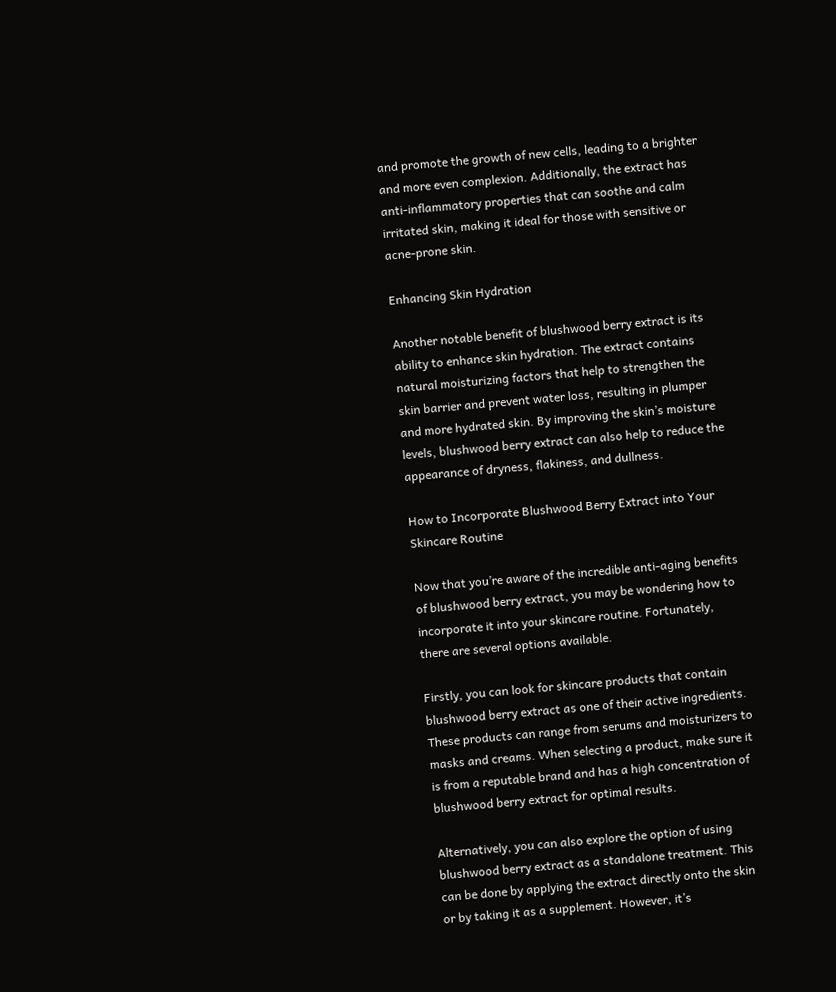and promote the growth of new cells, leading to a brighter and more even complexion. Additionally, the extract has anti-inflammatory properties that can soothe and calm irritated skin, making it ideal for those with sensitive or acne-prone skin.

Enhancing Skin Hydration

Another notable benefit of blushwood berry extract is its ability to enhance skin hydration. The extract contains natural moisturizing factors that help to strengthen the skin barrier and prevent water loss, resulting in plumper and more hydrated skin. By improving the skin’s moisture levels, blushwood berry extract can also help to reduce the appearance of dryness, flakiness, and dullness.

How to Incorporate Blushwood Berry Extract into Your Skincare Routine

Now that you’re aware of the incredible anti-aging benefits of blushwood berry extract, you may be wondering how to incorporate it into your skincare routine. Fortunately, there are several options available.

Firstly, you can look for skincare products that contain blushwood berry extract as one of their active ingredients. These products can range from serums and moisturizers to masks and creams. When selecting a product, make sure it is from a reputable brand and has a high concentration of blushwood berry extract for optimal results.

Alternatively, you can also explore the option of using blushwood berry extract as a standalone treatment. This can be done by applying the extract directly onto the skin or by taking it as a supplement. However, it’s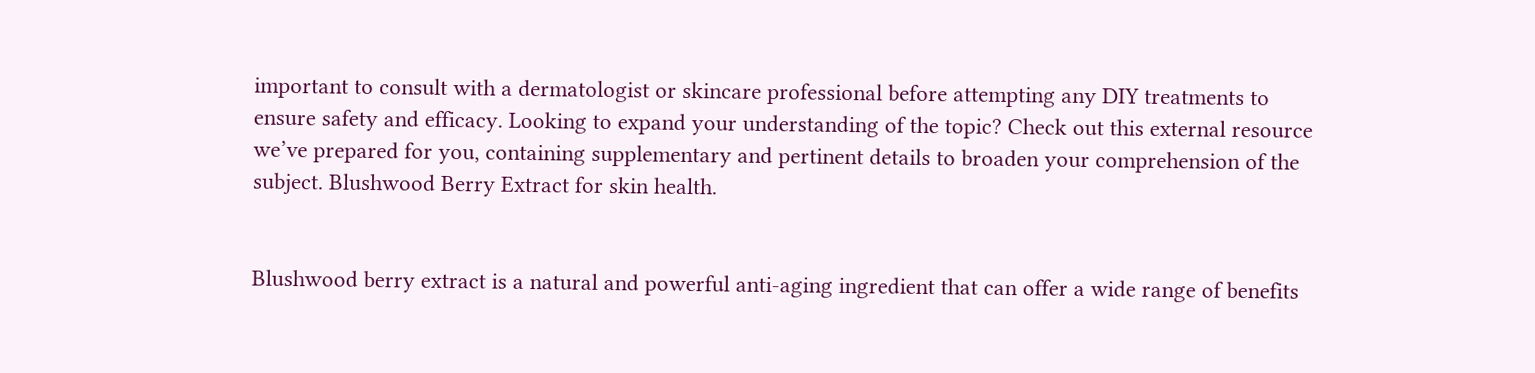important to consult with a dermatologist or skincare professional before attempting any DIY treatments to ensure safety and efficacy. Looking to expand your understanding of the topic? Check out this external resource we’ve prepared for you, containing supplementary and pertinent details to broaden your comprehension of the subject. Blushwood Berry Extract for skin health.


Blushwood berry extract is a natural and powerful anti-aging ingredient that can offer a wide range of benefits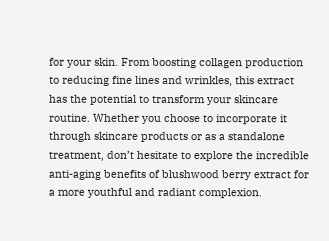for your skin. From boosting collagen production to reducing fine lines and wrinkles, this extract has the potential to transform your skincare routine. Whether you choose to incorporate it through skincare products or as a standalone treatment, don’t hesitate to explore the incredible anti-aging benefits of blushwood berry extract for a more youthful and radiant complexion.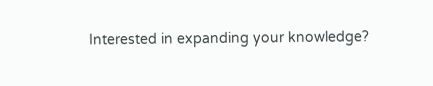Interested in expanding your knowledge?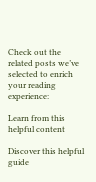Check out the related posts we’ve selected to enrich your reading experience:

Learn from this helpful content

Discover this helpful guide